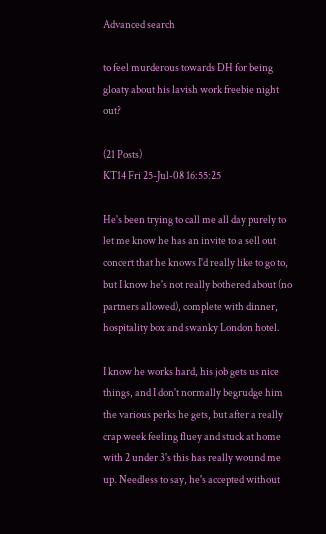Advanced search

to feel murderous towards DH for being gloaty about his lavish work freebie night out?

(21 Posts)
KT14 Fri 25-Jul-08 16:55:25

He's been trying to call me all day purely to let me know he has an invite to a sell out concert that he knows I'd really like to go to, but I know he's not really bothered about (no partners allowed), complete with dinner, hospitality box and swanky London hotel.

I know he works hard, his job gets us nice things, and I don't normally begrudge him the various perks he gets, but after a really crap week feeling fluey and stuck at home with 2 under 3's this has really wound me up. Needless to say, he's accepted without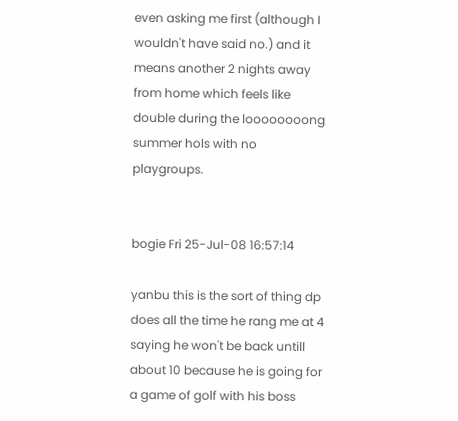even asking me first (although I wouldn't have said no.) and it means another 2 nights away from home which feels like double during the loooooooong summer hols with no playgroups.


bogie Fri 25-Jul-08 16:57:14

yanbu this is the sort of thing dp does all the time he rang me at 4 saying he won't be back untill about 10 because he is going for a game of golf with his boss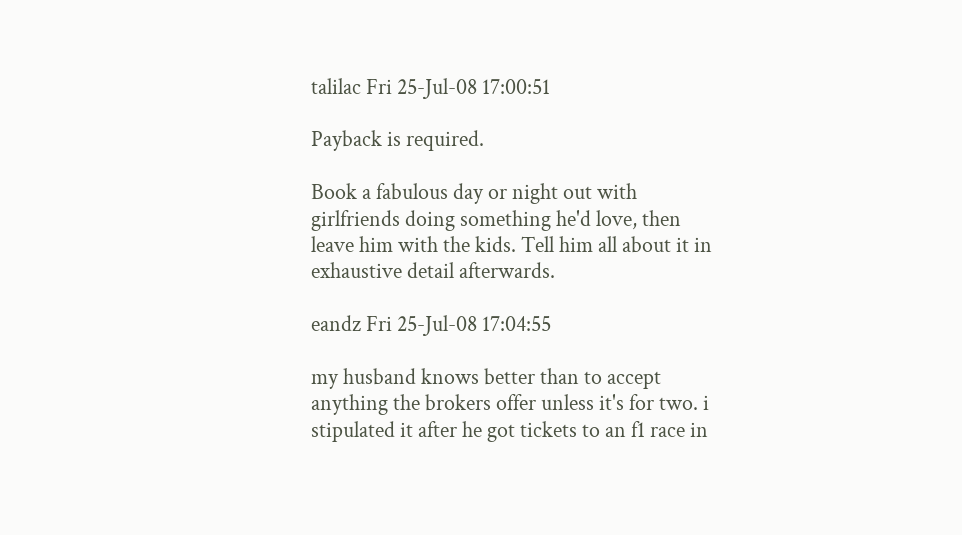talilac Fri 25-Jul-08 17:00:51

Payback is required.

Book a fabulous day or night out with girlfriends doing something he'd love, then leave him with the kids. Tell him all about it in exhaustive detail afterwards.

eandz Fri 25-Jul-08 17:04:55

my husband knows better than to accept anything the brokers offer unless it's for two. i stipulated it after he got tickets to an f1 race in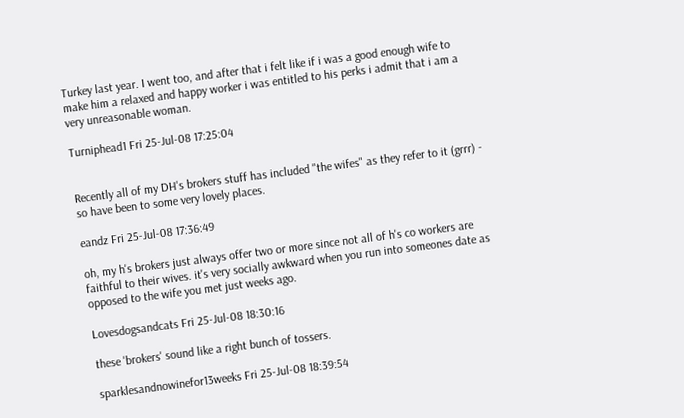Turkey last year. I went too, and after that i felt like if i was a good enough wife to make him a relaxed and happy worker i was entitled to his perks i admit that i am a very unreasonable woman.

Turniphead1 Fri 25-Jul-08 17:25:04


Recently all of my DH's brokers stuff has included "the wifes" as they refer to it (grrr) - so have been to some very lovely places.

eandz Fri 25-Jul-08 17:36:49

oh, my h's brokers just always offer two or more since not all of h's co workers are faithful to their wives. it's very socially awkward when you run into someones date as opposed to the wife you met just weeks ago.

Lovesdogsandcats Fri 25-Jul-08 18:30:16

these 'brokers' sound like a right bunch of tossers.

sparklesandnowinefor13weeks Fri 25-Jul-08 18:39:54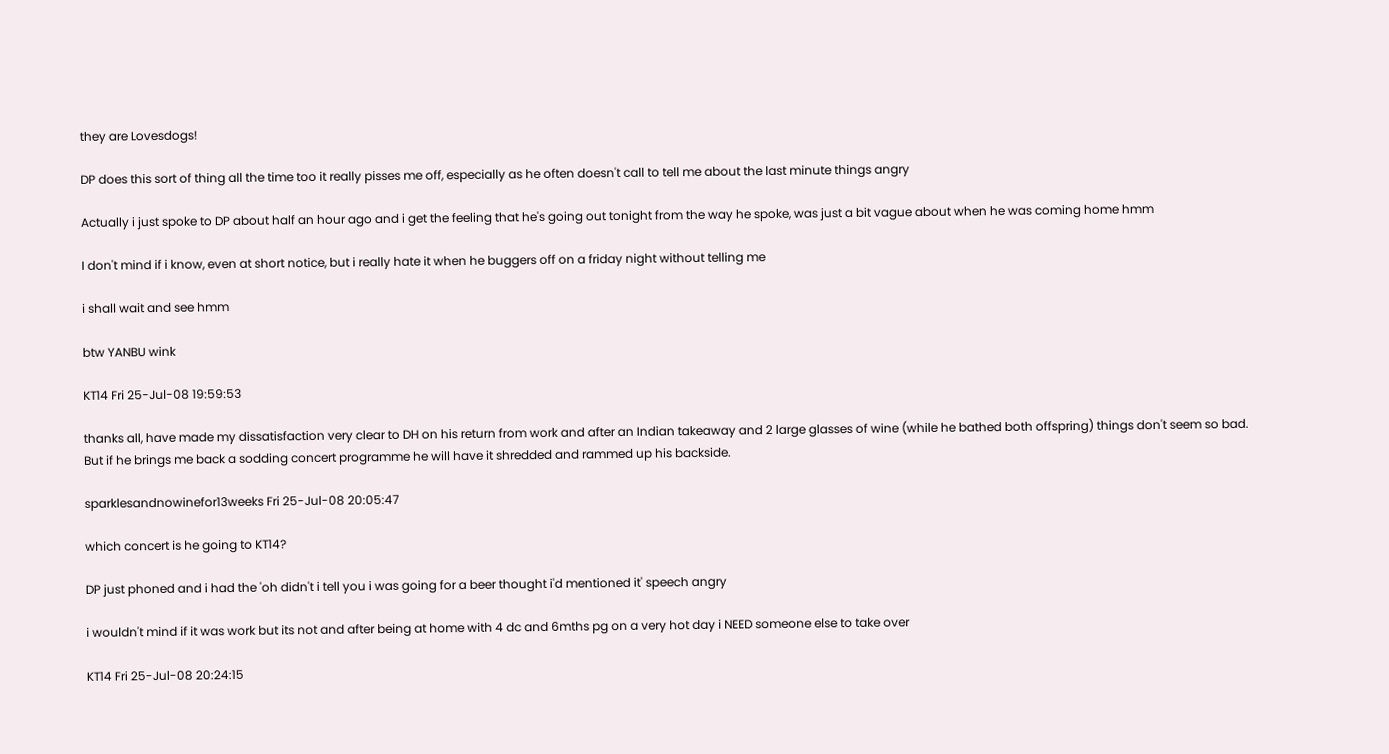they are Lovesdogs!

DP does this sort of thing all the time too it really pisses me off, especially as he often doesn't call to tell me about the last minute things angry

Actually i just spoke to DP about half an hour ago and i get the feeling that he's going out tonight from the way he spoke, was just a bit vague about when he was coming home hmm

I don't mind if i know, even at short notice, but i really hate it when he buggers off on a friday night without telling me

i shall wait and see hmm

btw YANBU wink

KT14 Fri 25-Jul-08 19:59:53

thanks all, have made my dissatisfaction very clear to DH on his return from work and after an Indian takeaway and 2 large glasses of wine (while he bathed both offspring) things don't seem so bad.
But if he brings me back a sodding concert programme he will have it shredded and rammed up his backside.

sparklesandnowinefor13weeks Fri 25-Jul-08 20:05:47

which concert is he going to KT14?

DP just phoned and i had the 'oh didn't i tell you i was going for a beer thought i'd mentioned it' speech angry

i wouldn't mind if it was work but its not and after being at home with 4 dc and 6mths pg on a very hot day i NEED someone else to take over

KT14 Fri 25-Jul-08 20:24:15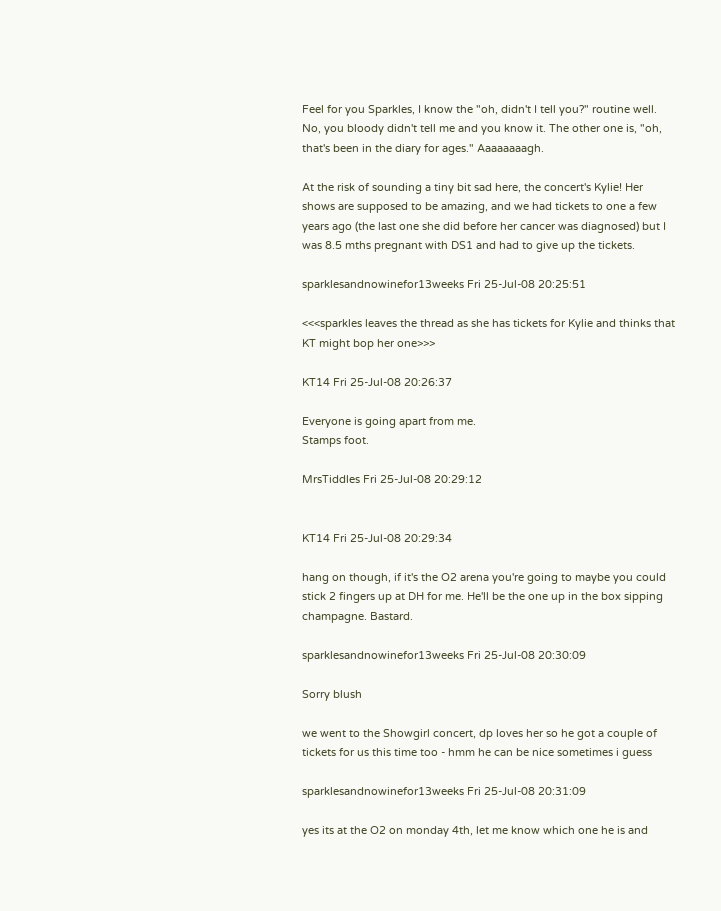Feel for you Sparkles, I know the "oh, didn't I tell you?" routine well. No, you bloody didn't tell me and you know it. The other one is, "oh, that's been in the diary for ages." Aaaaaaaagh.

At the risk of sounding a tiny bit sad here, the concert's Kylie! Her shows are supposed to be amazing, and we had tickets to one a few years ago (the last one she did before her cancer was diagnosed) but I was 8.5 mths pregnant with DS1 and had to give up the tickets.

sparklesandnowinefor13weeks Fri 25-Jul-08 20:25:51

<<<sparkles leaves the thread as she has tickets for Kylie and thinks that KT might bop her one>>>

KT14 Fri 25-Jul-08 20:26:37

Everyone is going apart from me.
Stamps foot.

MrsTiddles Fri 25-Jul-08 20:29:12


KT14 Fri 25-Jul-08 20:29:34

hang on though, if it's the O2 arena you're going to maybe you could stick 2 fingers up at DH for me. He'll be the one up in the box sipping champagne. Bastard.

sparklesandnowinefor13weeks Fri 25-Jul-08 20:30:09

Sorry blush

we went to the Showgirl concert, dp loves her so he got a couple of tickets for us this time too - hmm he can be nice sometimes i guess

sparklesandnowinefor13weeks Fri 25-Jul-08 20:31:09

yes its at the O2 on monday 4th, let me know which one he is and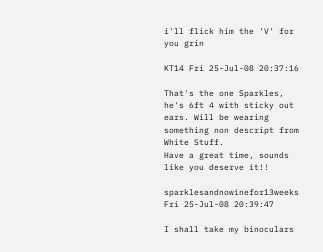i'll flick him the 'V' for you grin

KT14 Fri 25-Jul-08 20:37:16

That's the one Sparkles, he's 6ft 4 with sticky out ears. Will be wearing something non descript from White Stuff.
Have a great time, sounds like you deserve it!!

sparklesandnowinefor13weeks Fri 25-Jul-08 20:39:47

I shall take my binoculars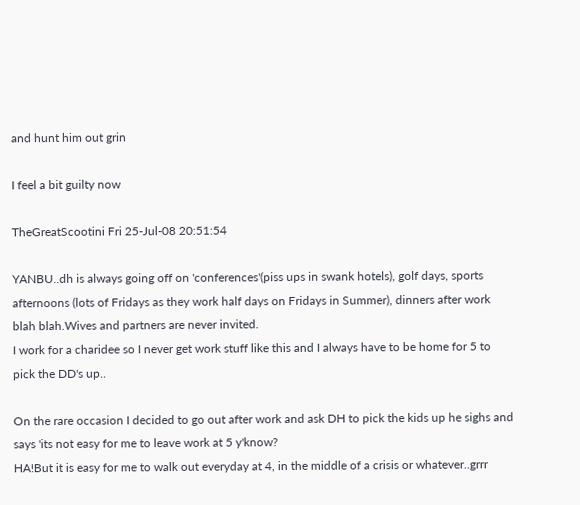and hunt him out grin

I feel a bit guilty now

TheGreatScootini Fri 25-Jul-08 20:51:54

YANBU..dh is always going off on 'conferences'(piss ups in swank hotels), golf days, sports afternoons (lots of Fridays as they work half days on Fridays in Summer), dinners after work blah blah.Wives and partners are never invited.
I work for a charidee so I never get work stuff like this and I always have to be home for 5 to pick the DD's up..

On the rare occasion I decided to go out after work and ask DH to pick the kids up he sighs and says 'its not easy for me to leave work at 5 y'know?
HA!But it is easy for me to walk out everyday at 4, in the middle of a crisis or whatever..grrr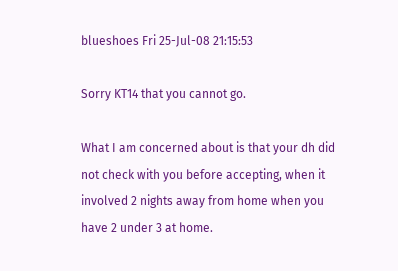blueshoes Fri 25-Jul-08 21:15:53

Sorry KT14 that you cannot go.

What I am concerned about is that your dh did not check with you before accepting, when it involved 2 nights away from home when you have 2 under 3 at home.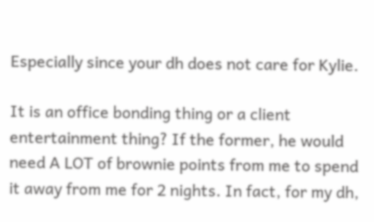Especially since your dh does not care for Kylie.

It is an office bonding thing or a client entertainment thing? If the former, he would need A LOT of brownie points from me to spend it away from me for 2 nights. In fact, for my dh,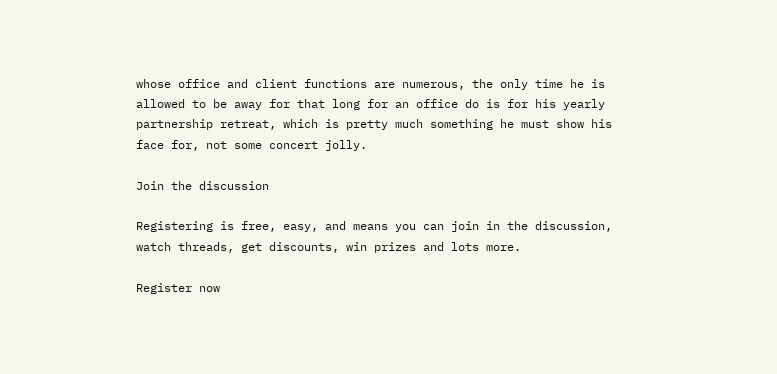whose office and client functions are numerous, the only time he is allowed to be away for that long for an office do is for his yearly partnership retreat, which is pretty much something he must show his face for, not some concert jolly.

Join the discussion

Registering is free, easy, and means you can join in the discussion, watch threads, get discounts, win prizes and lots more.

Register now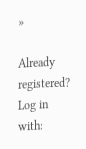»

Already registered? Log in with: